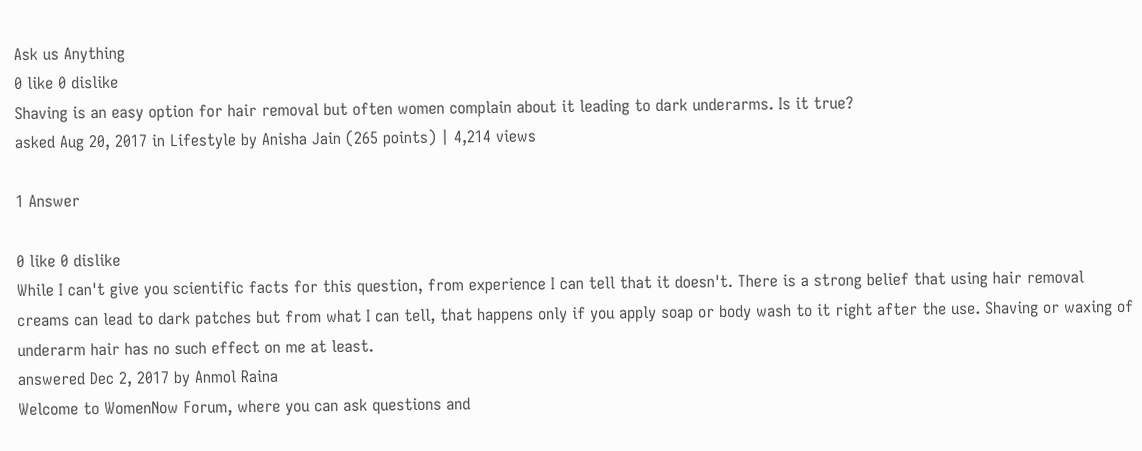Ask us Anything
0 like 0 dislike
Shaving is an easy option for hair removal but often women complain about it leading to dark underarms. Is it true?
asked Aug 20, 2017 in Lifestyle by Anisha Jain (265 points) | 4,214 views

1 Answer

0 like 0 dislike
While I can't give you scientific facts for this question, from experience I can tell that it doesn't. There is a strong belief that using hair removal creams can lead to dark patches but from what I can tell, that happens only if you apply soap or body wash to it right after the use. Shaving or waxing of underarm hair has no such effect on me at least.
answered Dec 2, 2017 by Anmol Raina
Welcome to WomenNow Forum, where you can ask questions and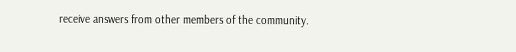receive answers from other members of the community.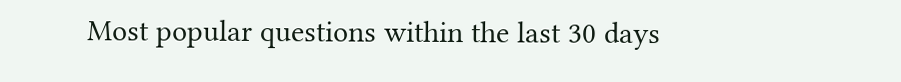Most popular questions within the last 30 days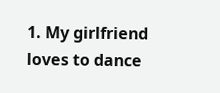1. My girlfriend loves to dance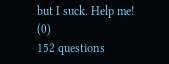but I suck. Help me! (0)
152 questions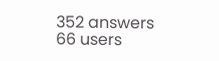352 answers
66 users